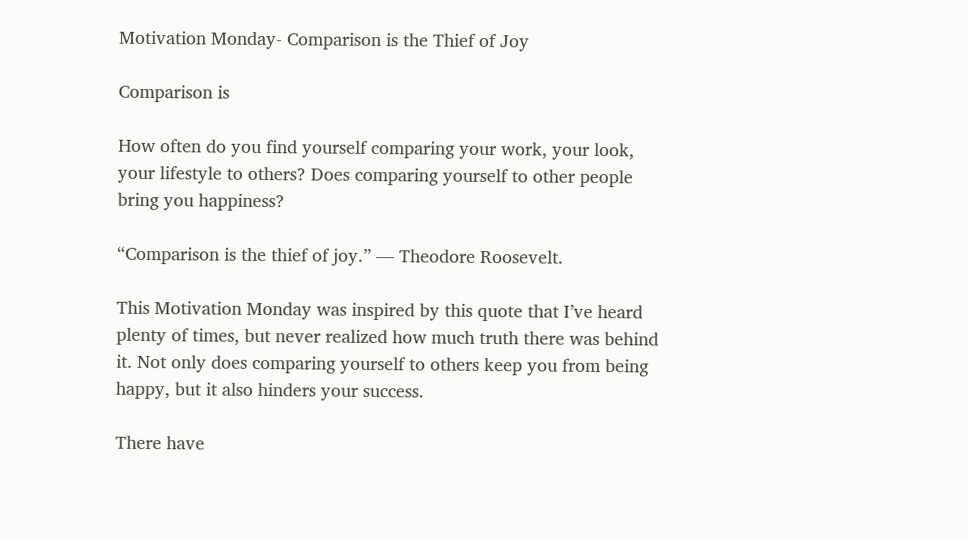Motivation Monday- Comparison is the Thief of Joy

Comparison is

How often do you find yourself comparing your work, your look, your lifestyle to others? Does comparing yourself to other people bring you happiness?

“Comparison is the thief of joy.” — Theodore Roosevelt.

This Motivation Monday was inspired by this quote that I’ve heard plenty of times, but never realized how much truth there was behind it. Not only does comparing yourself to others keep you from being happy, but it also hinders your success.

There have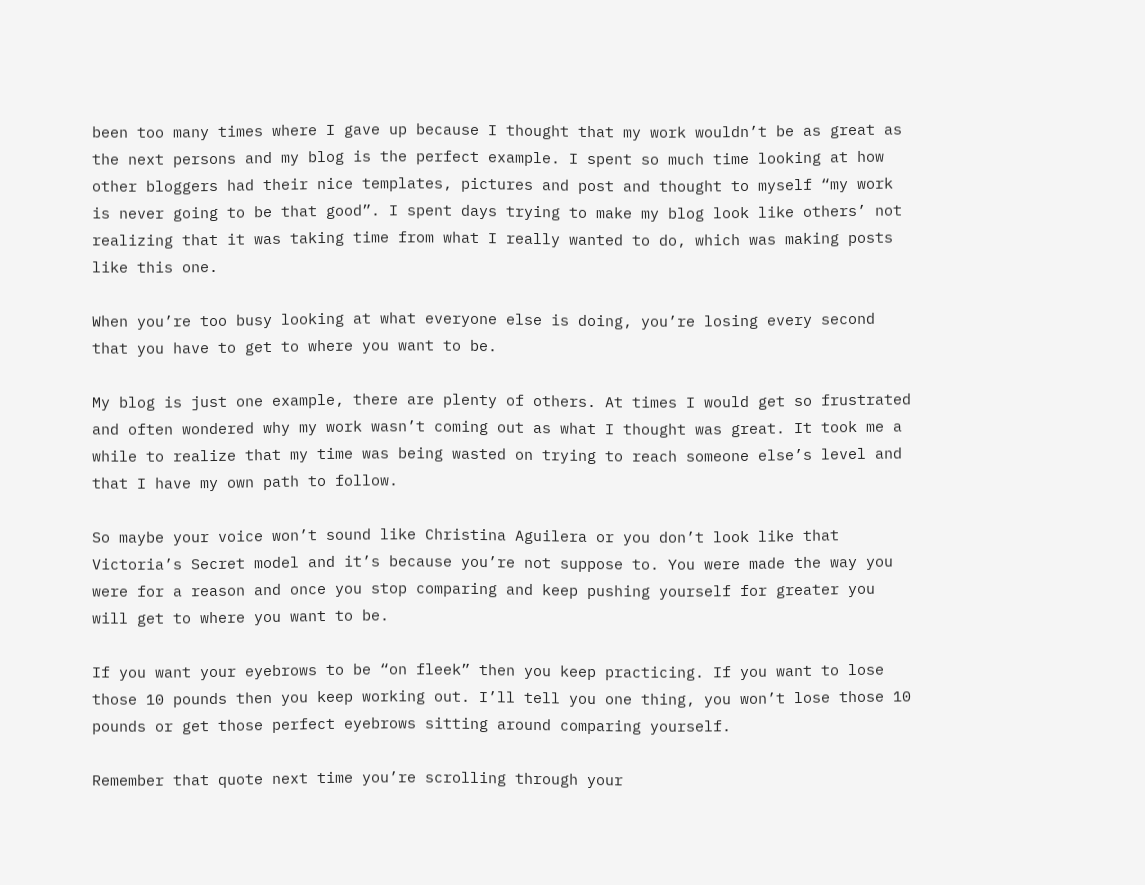been too many times where I gave up because I thought that my work wouldn’t be as great as the next persons and my blog is the perfect example. I spent so much time looking at how other bloggers had their nice templates, pictures and post and thought to myself “my work is never going to be that good”. I spent days trying to make my blog look like others’ not realizing that it was taking time from what I really wanted to do, which was making posts like this one.

When you’re too busy looking at what everyone else is doing, you’re losing every second that you have to get to where you want to be.

My blog is just one example, there are plenty of others. At times I would get so frustrated and often wondered why my work wasn’t coming out as what I thought was great. It took me a while to realize that my time was being wasted on trying to reach someone else’s level and that I have my own path to follow.

So maybe your voice won’t sound like Christina Aguilera or you don’t look like that Victoria’s Secret model and it’s because you’re not suppose to. You were made the way you were for a reason and once you stop comparing and keep pushing yourself for greater you will get to where you want to be.

If you want your eyebrows to be “on fleek” then you keep practicing. If you want to lose those 10 pounds then you keep working out. I’ll tell you one thing, you won’t lose those 10 pounds or get those perfect eyebrows sitting around comparing yourself.

Remember that quote next time you’re scrolling through your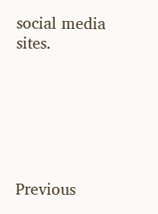social media sites.






Previous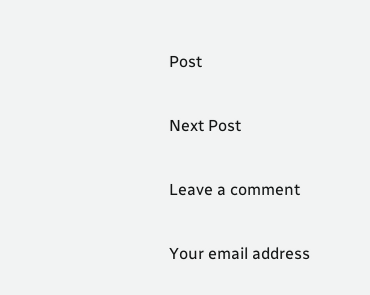Post

Next Post

Leave a comment

Your email address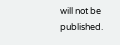will not be published.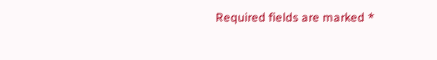Required fields are marked *